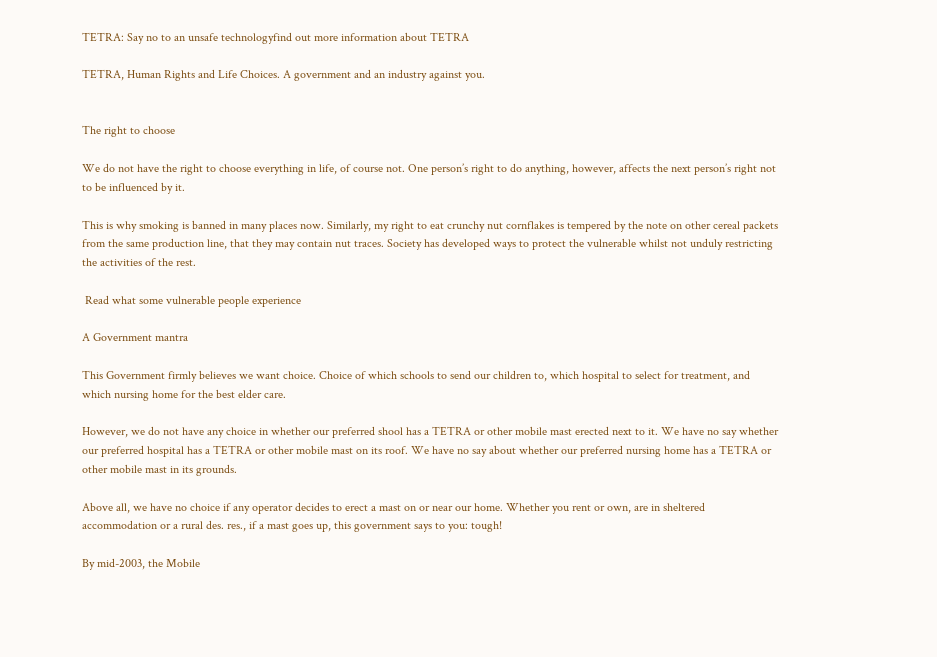TETRA: Say no to an unsafe technologyfind out more information about TETRA

TETRA, Human Rights and Life Choices. A government and an industry against you.


The right to choose

We do not have the right to choose everything in life, of course not. One person’s right to do anything, however, affects the next person’s right not to be influenced by it.

This is why smoking is banned in many places now. Similarly, my right to eat crunchy nut cornflakes is tempered by the note on other cereal packets from the same production line, that they may contain nut traces. Society has developed ways to protect the vulnerable whilst not unduly restricting the activities of the rest.

 Read what some vulnerable people experience

A Government mantra

This Government firmly believes we want choice. Choice of which schools to send our children to, which hospital to select for treatment, and which nursing home for the best elder care.

However, we do not have any choice in whether our preferred shool has a TETRA or other mobile mast erected next to it. We have no say whether our preferred hospital has a TETRA or other mobile mast on its roof. We have no say about whether our preferred nursing home has a TETRA or other mobile mast in its grounds.

Above all, we have no choice if any operator decides to erect a mast on or near our home. Whether you rent or own, are in sheltered accommodation or a rural des. res., if a mast goes up, this government says to you: tough!

By mid-2003, the Mobile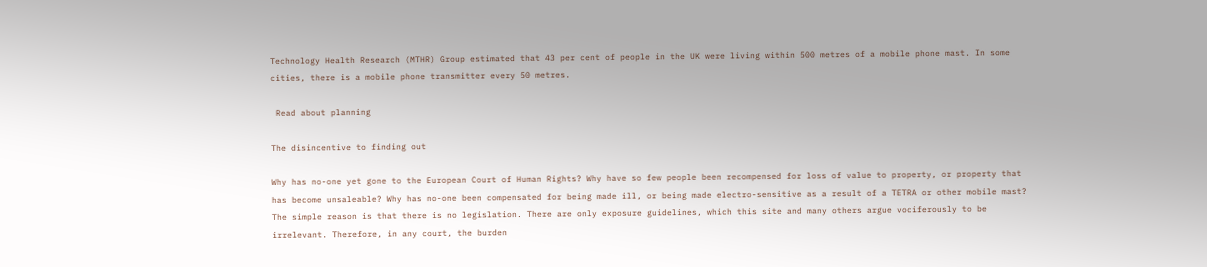Technology Health Research (MTHR) Group estimated that 43 per cent of people in the UK were living within 500 metres of a mobile phone mast. In some cities, there is a mobile phone transmitter every 50 metres.

 Read about planning

The disincentive to finding out

Why has no-one yet gone to the European Court of Human Rights? Why have so few people been recompensed for loss of value to property, or property that has become unsaleable? Why has no-one been compensated for being made ill, or being made electro-sensitive as a result of a TETRA or other mobile mast? The simple reason is that there is no legislation. There are only exposure guidelines, which this site and many others argue vociferously to be irrelevant. Therefore, in any court, the burden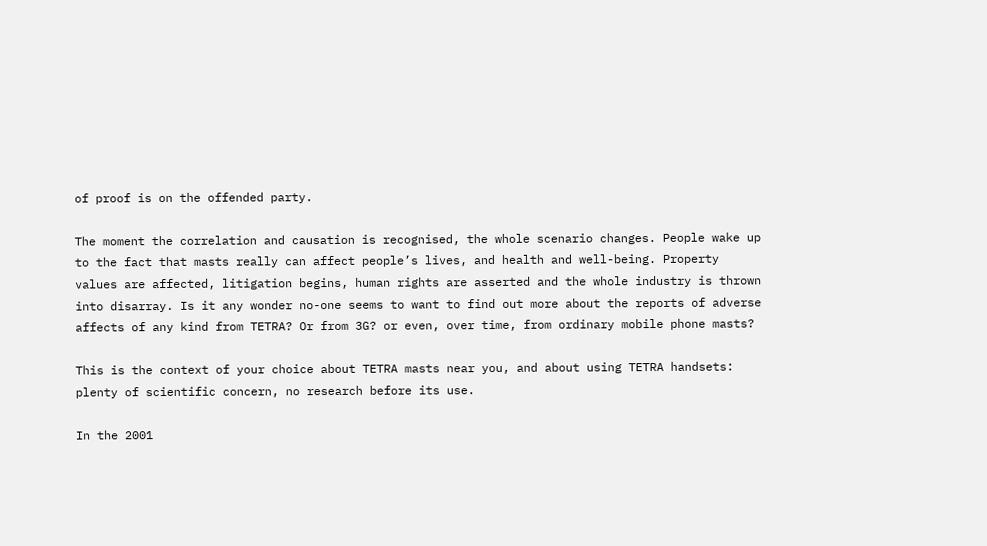of proof is on the offended party.

The moment the correlation and causation is recognised, the whole scenario changes. People wake up to the fact that masts really can affect people’s lives, and health and well-being. Property values are affected, litigation begins, human rights are asserted and the whole industry is thrown into disarray. Is it any wonder no-one seems to want to find out more about the reports of adverse affects of any kind from TETRA? Or from 3G? or even, over time, from ordinary mobile phone masts?

This is the context of your choice about TETRA masts near you, and about using TETRA handsets: plenty of scientific concern, no research before its use.

In the 2001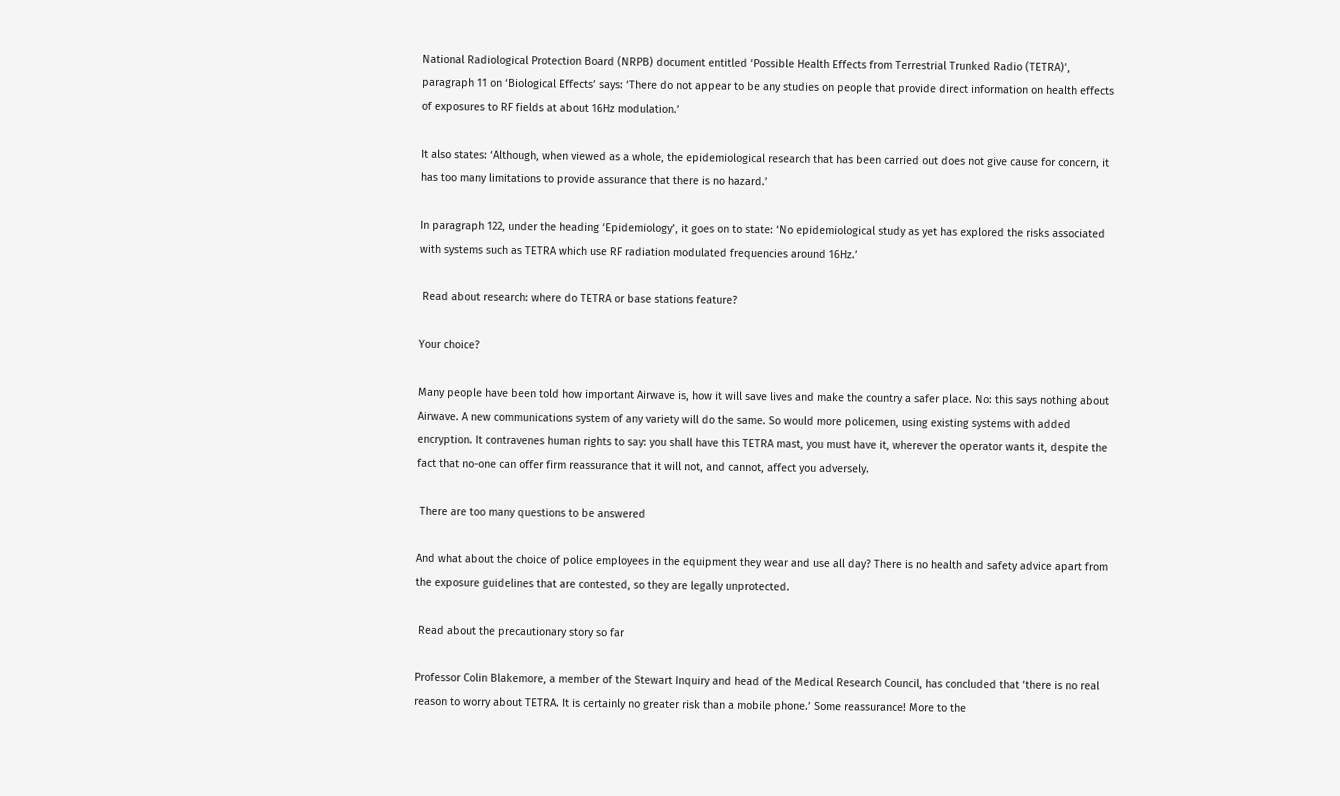National Radiological Protection Board (NRPB) document entitled ‘Possible Health Effects from Terrestrial Trunked Radio (TETRA)’, paragraph 11 on ‘Biological Effects’ says: ‘There do not appear to be any studies on people that provide direct information on health effects of exposures to RF fields at about 16Hz modulation.’

It also states: ‘Although, when viewed as a whole, the epidemiological research that has been carried out does not give cause for concern, it has too many limitations to provide assurance that there is no hazard.’

In paragraph 122, under the heading ‘Epidemiology’, it goes on to state: ‘No epidemiological study as yet has explored the risks associated with systems such as TETRA which use RF radiation modulated frequencies around 16Hz.’

 Read about research: where do TETRA or base stations feature?

Your choice?

Many people have been told how important Airwave is, how it will save lives and make the country a safer place. No: this says nothing about Airwave. A new communications system of any variety will do the same. So would more policemen, using existing systems with added encryption. It contravenes human rights to say: you shall have this TETRA mast, you must have it, wherever the operator wants it, despite the fact that no-one can offer firm reassurance that it will not, and cannot, affect you adversely.

 There are too many questions to be answered

And what about the choice of police employees in the equipment they wear and use all day? There is no health and safety advice apart from the exposure guidelines that are contested, so they are legally unprotected.

 Read about the precautionary story so far

Professor Colin Blakemore, a member of the Stewart Inquiry and head of the Medical Research Council, has concluded that ‘there is no real reason to worry about TETRA. It is certainly no greater risk than a mobile phone.’ Some reassurance! More to the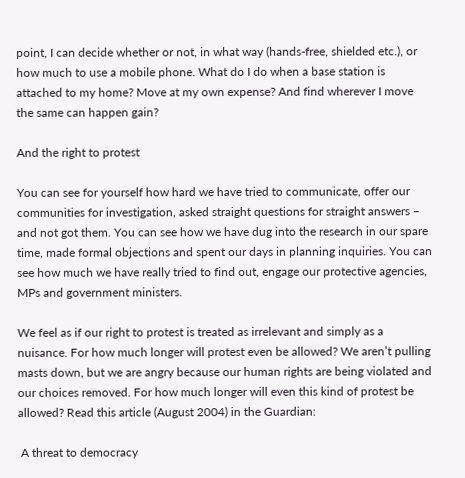point, I can decide whether or not, in what way (hands-free, shielded etc.), or how much to use a mobile phone. What do I do when a base station is attached to my home? Move at my own expense? And find wherever I move the same can happen gain?

And the right to protest

You can see for yourself how hard we have tried to communicate, offer our communities for investigation, asked straight questions for straight answers – and not got them. You can see how we have dug into the research in our spare time, made formal objections and spent our days in planning inquiries. You can see how much we have really tried to find out, engage our protective agencies, MPs and government ministers.

We feel as if our right to protest is treated as irrelevant and simply as a nuisance. For how much longer will protest even be allowed? We aren’t pulling masts down, but we are angry because our human rights are being violated and our choices removed. For how much longer will even this kind of protest be allowed? Read this article (August 2004) in the Guardian:

 A threat to democracy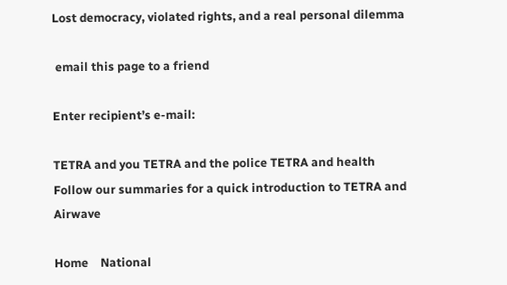Lost democracy, violated rights, and a real personal dilemma

 email this page to a friend

Enter recipient’s e-mail:

TETRA and you TETRA and the police TETRA and health Follow our summaries for a quick introduction to TETRA and Airwave

Home    National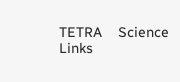TETRA    Science    Links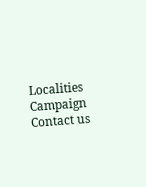Localities    Campaign    Contact us